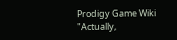Prodigy Game Wiki
"Actually,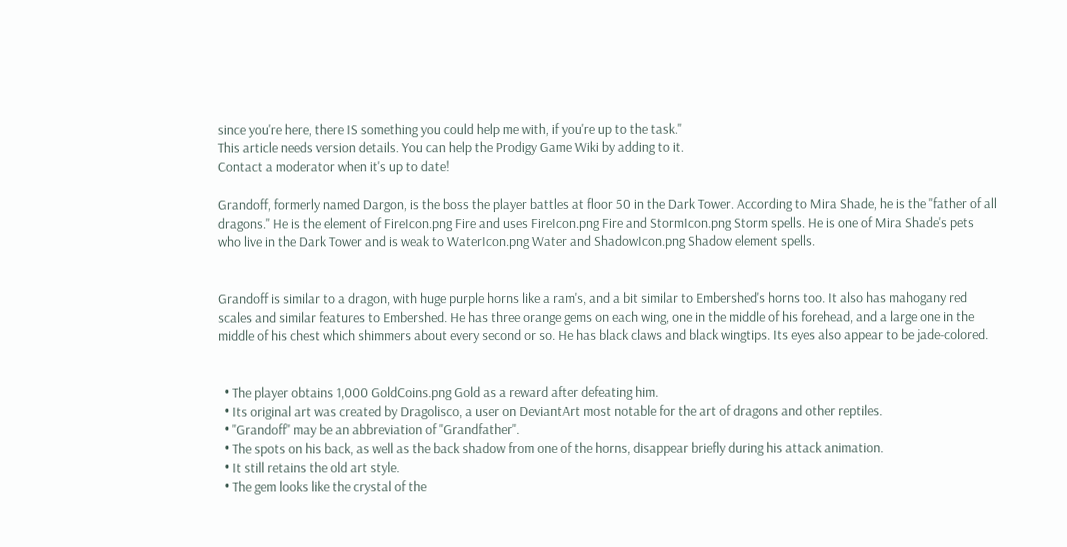since you're here, there IS something you could help me with, if you're up to the task."
This article needs version details. You can help the Prodigy Game Wiki by adding to it.
Contact a moderator when it's up to date!

Grandoff, formerly named Dargon, is the boss the player battles at floor 50 in the Dark Tower. According to Mira Shade, he is the "father of all dragons." He is the element of FireIcon.png Fire and uses FireIcon.png Fire and StormIcon.png Storm spells. He is one of Mira Shade's pets who live in the Dark Tower and is weak to WaterIcon.png Water and ShadowIcon.png Shadow element spells.


Grandoff is similar to a dragon, with huge purple horns like a ram's, and a bit similar to Embershed's horns too. It also has mahogany red scales and similar features to Embershed. He has three orange gems on each wing, one in the middle of his forehead, and a large one in the middle of his chest which shimmers about every second or so. He has black claws and black wingtips. Its eyes also appear to be jade-colored.


  • The player obtains 1,000 GoldCoins.png Gold as a reward after defeating him.
  • Its original art was created by Dragolisco, a user on DeviantArt most notable for the art of dragons and other reptiles.
  • "Grandoff" may be an abbreviation of "Grandfather".
  • The spots on his back, as well as the back shadow from one of the horns, disappear briefly during his attack animation.
  • It still retains the old art style.
  • The gem looks like the crystal of the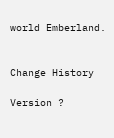world Emberland.


Change History

Version ?